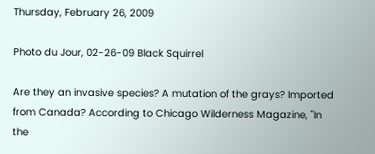Thursday, February 26, 2009

Photo du Jour, 02-26-09 Black Squirrel

Are they an invasive species? A mutation of the grays? Imported from Canada? According to Chicago Wilderness Magazine, "In the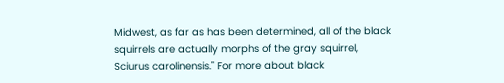Midwest, as far as has been determined, all of the black squirrels are actually morphs of the gray squirrel, Sciurus carolinensis." For more about black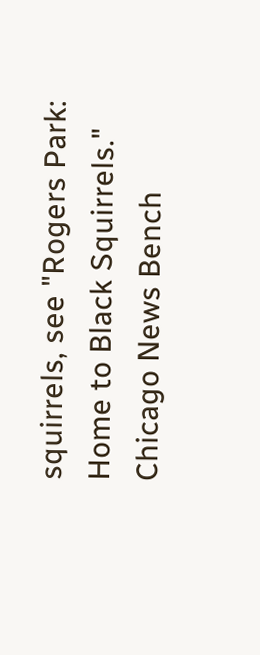squirrels, see "Rogers Park: Home to Black Squirrels." Chicago News Bench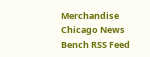Merchandise Chicago News Bench RSS Feed